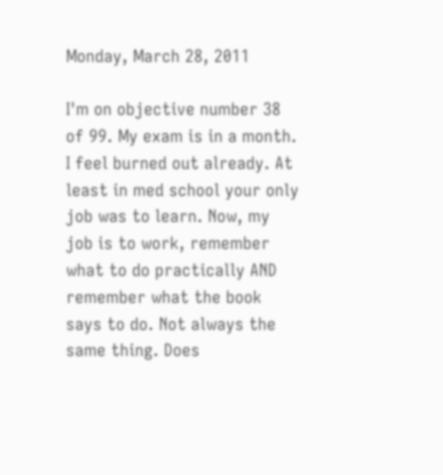Monday, March 28, 2011

I'm on objective number 38 of 99. My exam is in a month. I feel burned out already. At least in med school your only job was to learn. Now, my job is to work, remember what to do practically AND remember what the book says to do. Not always the same thing. Does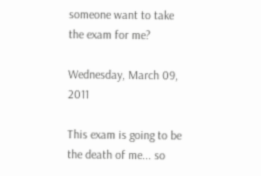someone want to take the exam for me?

Wednesday, March 09, 2011

This exam is going to be the death of me... so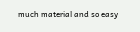much material and so easy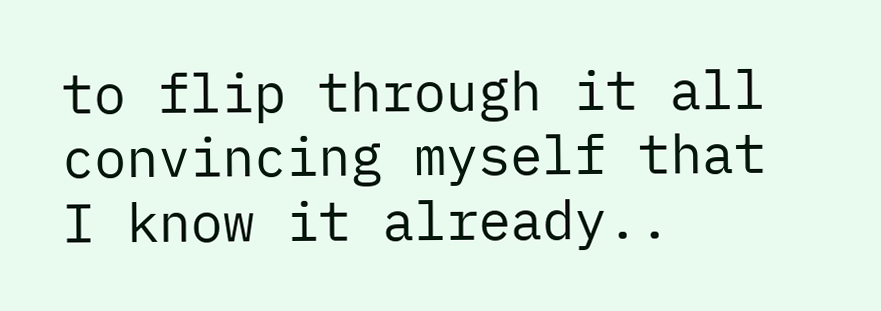to flip through it all convincing myself that I know it already..